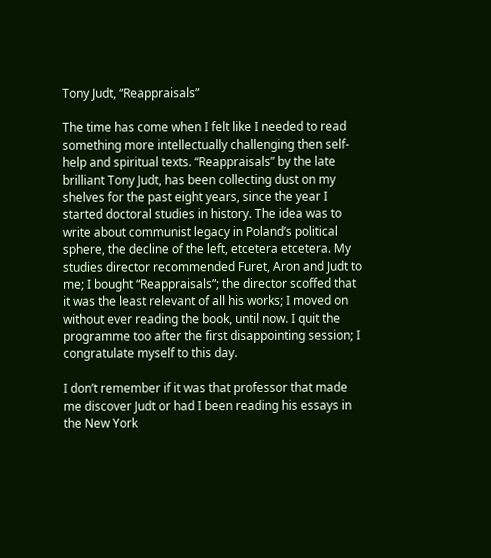Tony Judt, “Reappraisals”

The time has come when I felt like I needed to read something more intellectually challenging then self-help and spiritual texts. “Reappraisals” by the late brilliant Tony Judt, has been collecting dust on my shelves for the past eight years, since the year I started doctoral studies in history. The idea was to write about communist legacy in Poland’s political sphere, the decline of the left, etcetera etcetera. My studies director recommended Furet, Aron and Judt to me; I bought “Reappraisals”; the director scoffed that it was the least relevant of all his works; I moved on without ever reading the book, until now. I quit the programme too after the first disappointing session; I congratulate myself to this day.

I don’t remember if it was that professor that made me discover Judt or had I been reading his essays in the New York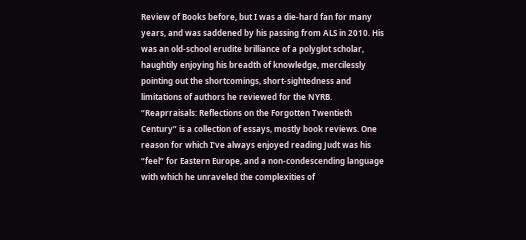Review of Books before, but I was a die-hard fan for many years, and was saddened by his passing from ALS in 2010. His was an old-school erudite brilliance of a polyglot scholar, haughtily enjoying his breadth of knowledge, mercilessly pointing out the shortcomings, short-sightedness and limitations of authors he reviewed for the NYRB. “Reaprraisals: Reflections on the Forgotten Twentieth Century” is a collection of essays, mostly book reviews. One reason for which I’ve always enjoyed reading Judt was his “feel” for Eastern Europe, and a non-condescending language with which he unraveled the complexities of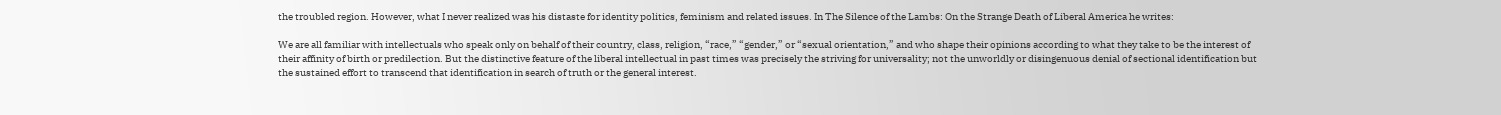the troubled region. However, what I never realized was his distaste for identity politics, feminism and related issues. In The Silence of the Lambs: On the Strange Death of Liberal America he writes:

We are all familiar with intellectuals who speak only on behalf of their country, class, religion, “race,” “gender,” or “sexual orientation,” and who shape their opinions according to what they take to be the interest of their affinity of birth or predilection. But the distinctive feature of the liberal intellectual in past times was precisely the striving for universality; not the unworldly or disingenuous denial of sectional identification but the sustained effort to transcend that identification in search of truth or the general interest.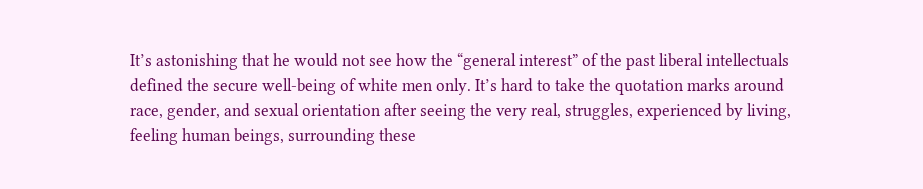It’s astonishing that he would not see how the “general interest” of the past liberal intellectuals defined the secure well-being of white men only. It’s hard to take the quotation marks around race, gender, and sexual orientation after seeing the very real, struggles, experienced by living, feeling human beings, surrounding these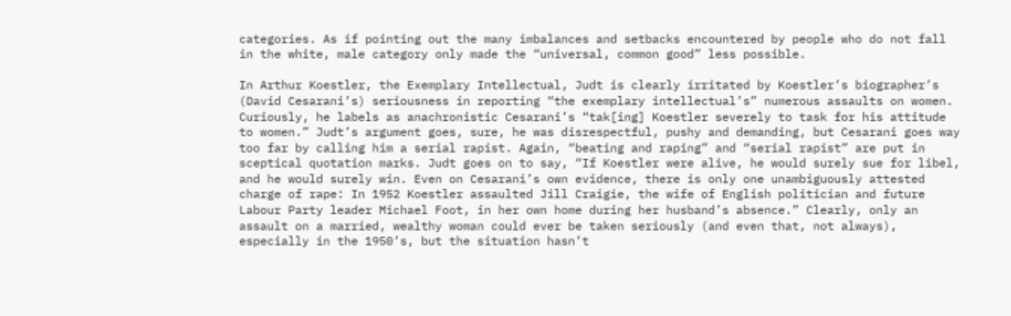categories. As if pointing out the many imbalances and setbacks encountered by people who do not fall in the white, male category only made the “universal, common good” less possible.

In Arthur Koestler, the Exemplary Intellectual, Judt is clearly irritated by Koestler’s biographer’s (David Cesarani’s) seriousness in reporting “the exemplary intellectual’s” numerous assaults on women. Curiously, he labels as anachronistic Cesarani’s “tak[ing] Koestler severely to task for his attitude to women.” Judt’s argument goes, sure, he was disrespectful, pushy and demanding, but Cesarani goes way too far by calling him a serial rapist. Again, “beating and raping” and “serial rapist” are put in sceptical quotation marks. Judt goes on to say, “If Koestler were alive, he would surely sue for libel, and he would surely win. Even on Cesarani’s own evidence, there is only one unambiguously attested charge of rape: In 1952 Koestler assaulted Jill Craigie, the wife of English politician and future Labour Party leader Michael Foot, in her own home during her husband’s absence.” Clearly, only an assault on a married, wealthy woman could ever be taken seriously (and even that, not always), especially in the 1950’s, but the situation hasn’t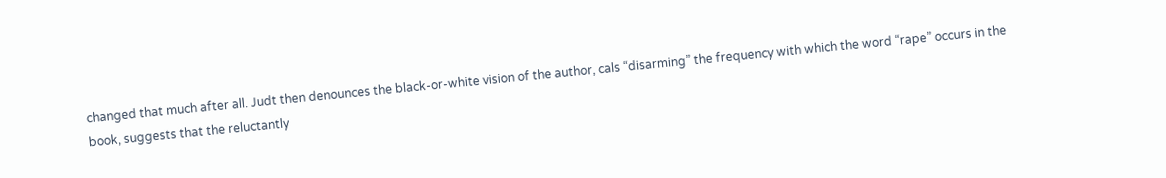changed that much after all. Judt then denounces the black-or-white vision of the author, cals “disarming” the frequency with which the word “rape” occurs in the book, suggests that the reluctantly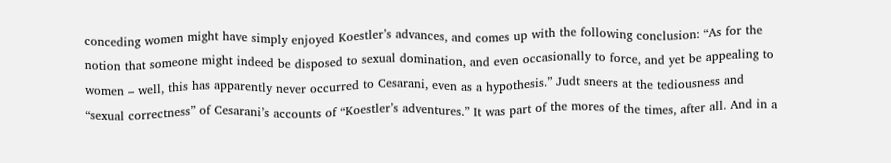conceding women might have simply enjoyed Koestler’s advances, and comes up with the following conclusion: “As for the notion that someone might indeed be disposed to sexual domination, and even occasionally to force, and yet be appealing to women – well, this has apparently never occurred to Cesarani, even as a hypothesis.” Judt sneers at the tediousness and “sexual correctness” of Cesarani’s accounts of “Koestler’s adventures.” It was part of the mores of the times, after all. And in a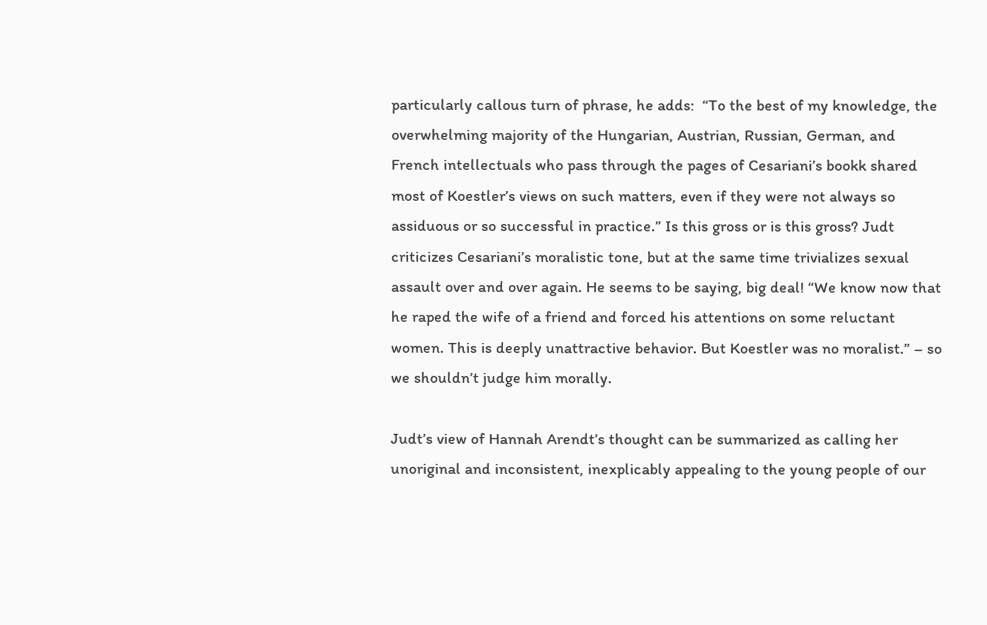particularly callous turn of phrase, he adds:  “To the best of my knowledge, the overwhelming majority of the Hungarian, Austrian, Russian, German, and French intellectuals who pass through the pages of Cesariani’s bookk shared most of Koestler’s views on such matters, even if they were not always so assiduous or so successful in practice.” Is this gross or is this gross? Judt criticizes Cesariani’s moralistic tone, but at the same time trivializes sexual assault over and over again. He seems to be saying, big deal! “We know now that he raped the wife of a friend and forced his attentions on some reluctant women. This is deeply unattractive behavior. But Koestler was no moralist.” – so we shouldn’t judge him morally.

Judt’s view of Hannah Arendt’s thought can be summarized as calling her unoriginal and inconsistent, inexplicably appealing to the young people of our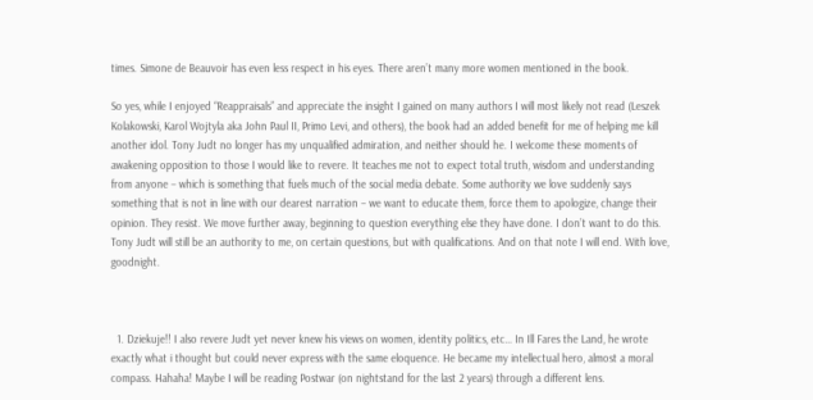times. Simone de Beauvoir has even less respect in his eyes. There aren’t many more women mentioned in the book.

So yes, while I enjoyed “Reappraisals” and appreciate the insight I gained on many authors I will most likely not read (Leszek Kolakowski, Karol Wojtyla aka John Paul II, Primo Levi, and others), the book had an added benefit for me of helping me kill another idol. Tony Judt no longer has my unqualified admiration, and neither should he. I welcome these moments of awakening opposition to those I would like to revere. It teaches me not to expect total truth, wisdom and understanding from anyone – which is something that fuels much of the social media debate. Some authority we love suddenly says something that is not in line with our dearest narration – we want to educate them, force them to apologize, change their opinion. They resist. We move further away, beginning to question everything else they have done. I don’t want to do this. Tony Judt will still be an authority to me, on certain questions, but with qualifications. And on that note I will end. With love, goodnight.



  1. Dziekuje!! I also revere Judt yet never knew his views on women, identity politics, etc… In Ill Fares the Land, he wrote exactly what i thought but could never express with the same eloquence. He became my intellectual hero, almost a moral compass. Hahaha! Maybe I will be reading Postwar (on nightstand for the last 2 years) through a different lens.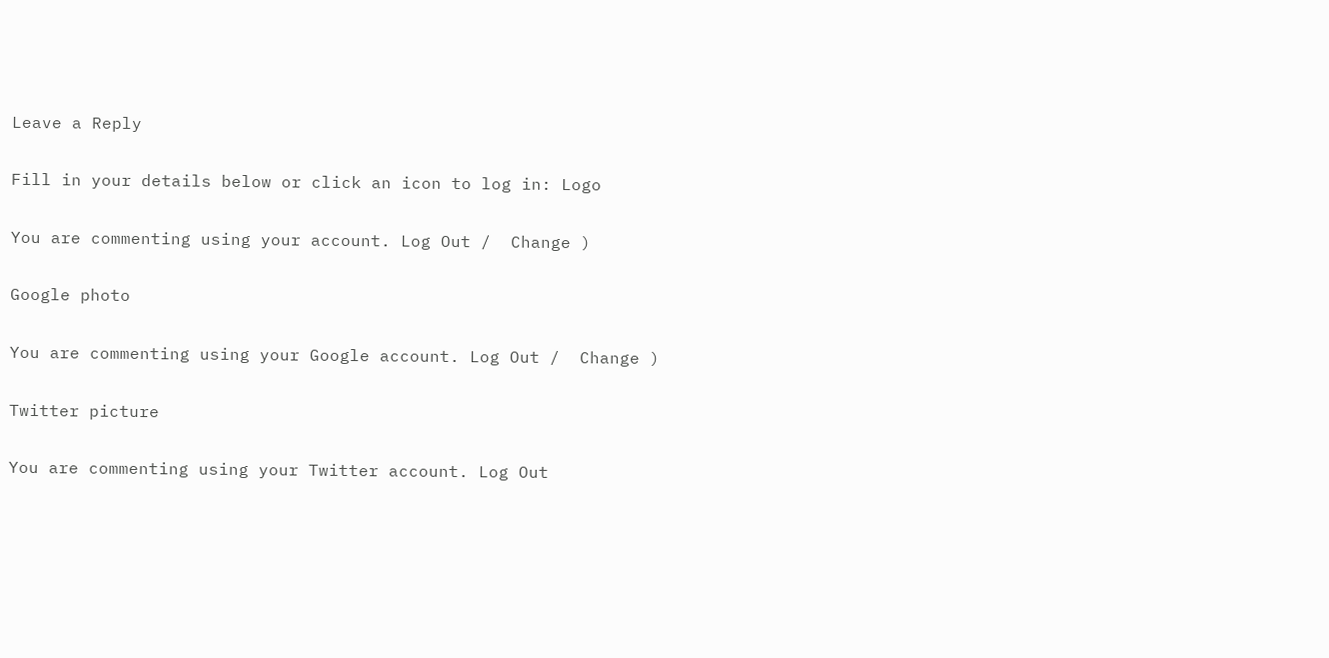Leave a Reply

Fill in your details below or click an icon to log in: Logo

You are commenting using your account. Log Out /  Change )

Google photo

You are commenting using your Google account. Log Out /  Change )

Twitter picture

You are commenting using your Twitter account. Log Out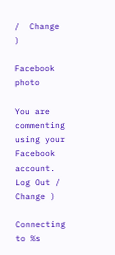/  Change )

Facebook photo

You are commenting using your Facebook account. Log Out /  Change )

Connecting to %s